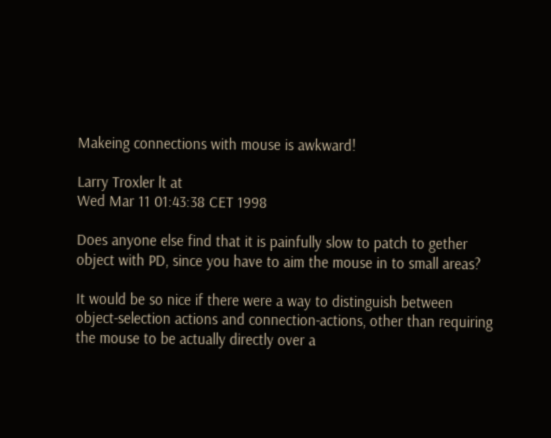Makeing connections with mouse is awkward!

Larry Troxler lt at
Wed Mar 11 01:43:38 CET 1998

Does anyone else find that it is painfully slow to patch to gether
object with PD, since you have to aim the mouse in to small areas?

It would be so nice if there were a way to distinguish between
object-selection actions and connection-actions, other than requiring
the mouse to be actually directly over a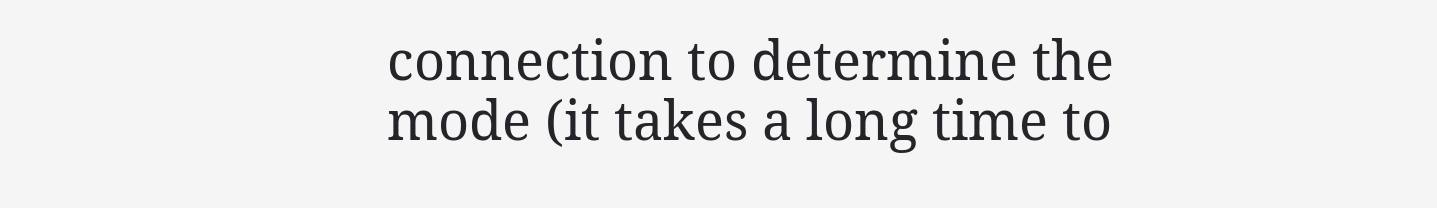connection to determine the
mode (it takes a long time to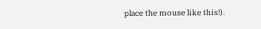place the mouse like this!).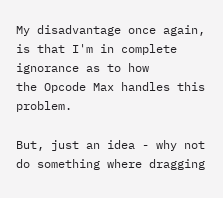My disadvantage once again, is that I'm in complete ignorance as to how
the Opcode Max handles this problem.

But, just an idea - why not do something where dragging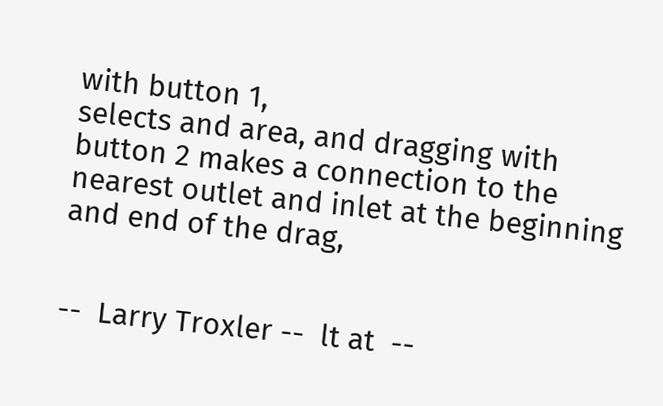with button 1,
selects and area, and dragging with button 2 makes a connection to the
nearest outlet and inlet at the beginning and end of the drag,


--  Larry Troxler --  lt at  --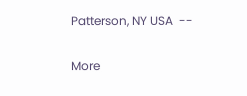Patterson, NY USA  --

More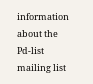information about the Pd-list mailing list